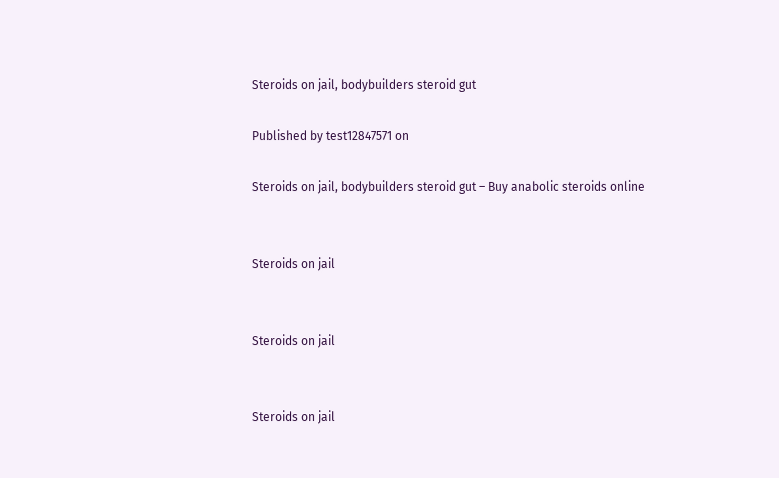Steroids on jail, bodybuilders steroid gut

Published by test12847571 on

Steroids on jail, bodybuilders steroid gut – Buy anabolic steroids online


Steroids on jail


Steroids on jail


Steroids on jail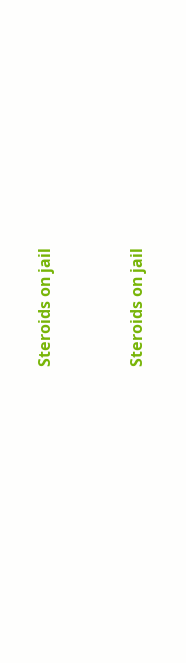Steroids on jail


Steroids on jail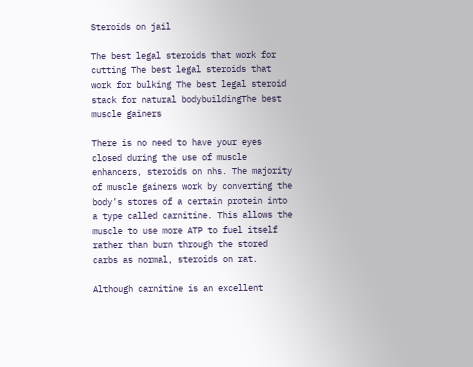Steroids on jail

The best legal steroids that work for cutting The best legal steroids that work for bulking The best legal steroid stack for natural bodybuildingThe best muscle gainers

There is no need to have your eyes closed during the use of muscle enhancers, steroids on nhs. The majority of muscle gainers work by converting the body’s stores of a certain protein into a type called carnitine. This allows the muscle to use more ATP to fuel itself rather than burn through the stored carbs as normal, steroids on rat.

Although carnitine is an excellent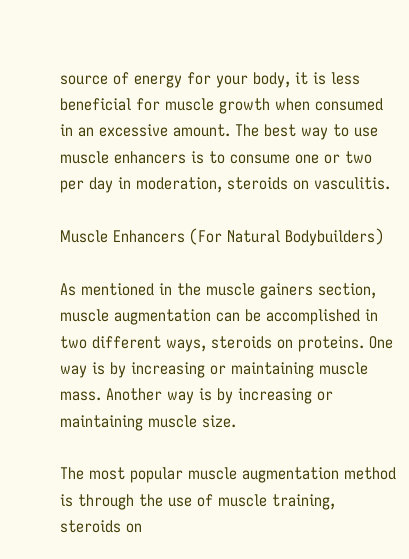source of energy for your body, it is less beneficial for muscle growth when consumed in an excessive amount. The best way to use muscle enhancers is to consume one or two per day in moderation, steroids on vasculitis.

Muscle Enhancers (For Natural Bodybuilders)

As mentioned in the muscle gainers section, muscle augmentation can be accomplished in two different ways, steroids on proteins. One way is by increasing or maintaining muscle mass. Another way is by increasing or maintaining muscle size.

The most popular muscle augmentation method is through the use of muscle training, steroids on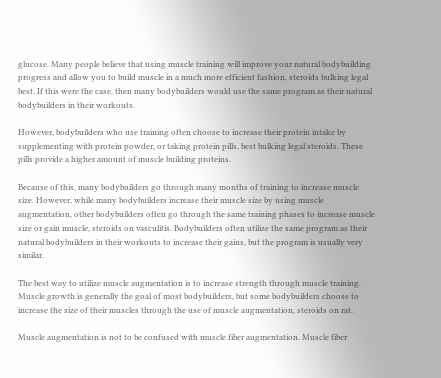glucose. Many people believe that using muscle training will improve your natural bodybuilding progress and allow you to build muscle in a much more efficient fashion, steroids bulking legal best. If this were the case, then many bodybuilders would use the same program as their natural bodybuilders in their workouts.

However, bodybuilders who use training often choose to increase their protein intake by supplementing with protein powder, or taking protein pills, best bulking legal steroids. These pills provide a higher amount of muscle building proteins.

Because of this, many bodybuilders go through many months of training to increase muscle size. However, while many bodybuilders increase their muscle size by using muscle augmentation, other bodybuilders often go through the same training phases to increase muscle size or gain muscle, steroids on vasculitis. Bodybuilders often utilize the same program as their natural bodybuilders in their workouts to increase their gains, but the program is usually very similar.

The best way to utilize muscle augmentation is to increase strength through muscle training. Muscle growth is generally the goal of most bodybuilders, but some bodybuilders choose to increase the size of their muscles through the use of muscle augmentation, steroids on rat.

Muscle augmentation is not to be confused with muscle fiber augmentation. Muscle fiber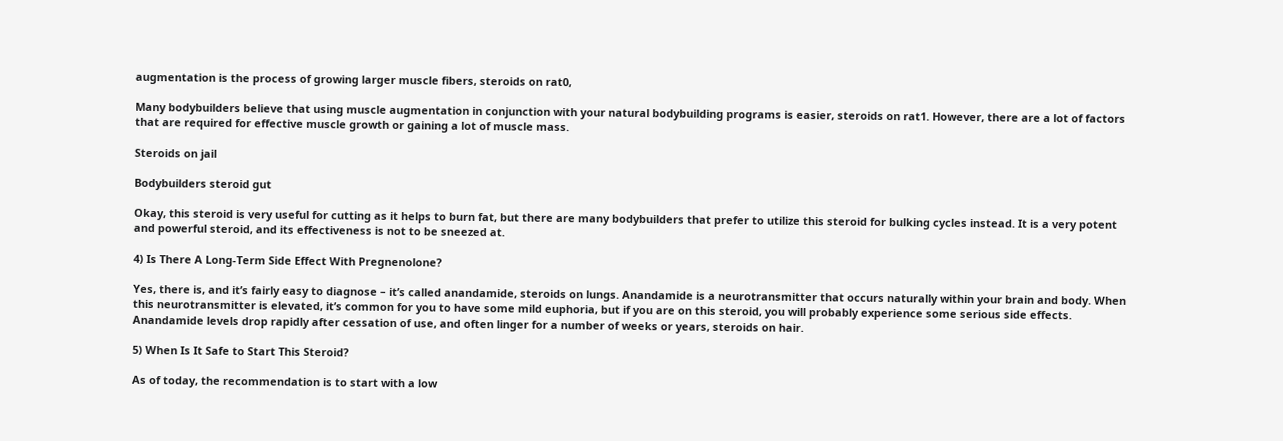augmentation is the process of growing larger muscle fibers, steroids on rat0,

Many bodybuilders believe that using muscle augmentation in conjunction with your natural bodybuilding programs is easier, steroids on rat1. However, there are a lot of factors that are required for effective muscle growth or gaining a lot of muscle mass.

Steroids on jail

Bodybuilders steroid gut

Okay, this steroid is very useful for cutting as it helps to burn fat, but there are many bodybuilders that prefer to utilize this steroid for bulking cycles instead. It is a very potent and powerful steroid, and its effectiveness is not to be sneezed at.

4) Is There A Long-Term Side Effect With Pregnenolone?

Yes, there is, and it’s fairly easy to diagnose – it’s called anandamide, steroids on lungs. Anandamide is a neurotransmitter that occurs naturally within your brain and body. When this neurotransmitter is elevated, it’s common for you to have some mild euphoria, but if you are on this steroid, you will probably experience some serious side effects. Anandamide levels drop rapidly after cessation of use, and often linger for a number of weeks or years, steroids on hair.

5) When Is It Safe to Start This Steroid?

As of today, the recommendation is to start with a low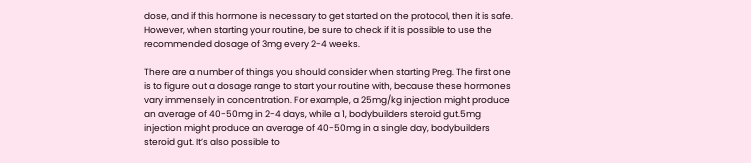dose, and if this hormone is necessary to get started on the protocol, then it is safe. However, when starting your routine, be sure to check if it is possible to use the recommended dosage of 3mg every 2-4 weeks.

There are a number of things you should consider when starting Preg. The first one is to figure out a dosage range to start your routine with, because these hormones vary immensely in concentration. For example, a 25mg/kg injection might produce an average of 40-50mg in 2-4 days, while a 1, bodybuilders steroid gut.5mg injection might produce an average of 40-50mg in a single day, bodybuilders steroid gut. It’s also possible to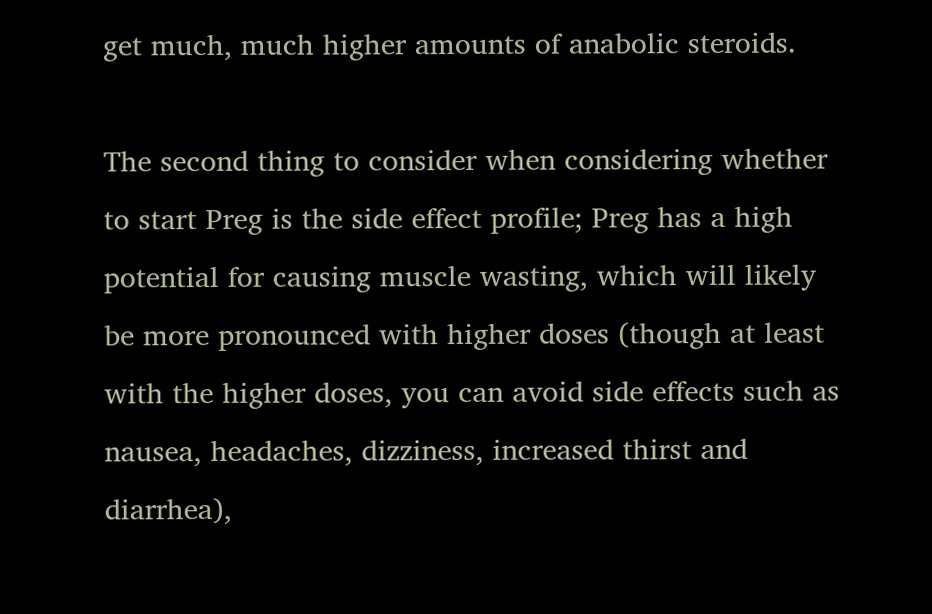get much, much higher amounts of anabolic steroids.

The second thing to consider when considering whether to start Preg is the side effect profile; Preg has a high potential for causing muscle wasting, which will likely be more pronounced with higher doses (though at least with the higher doses, you can avoid side effects such as nausea, headaches, dizziness, increased thirst and diarrhea),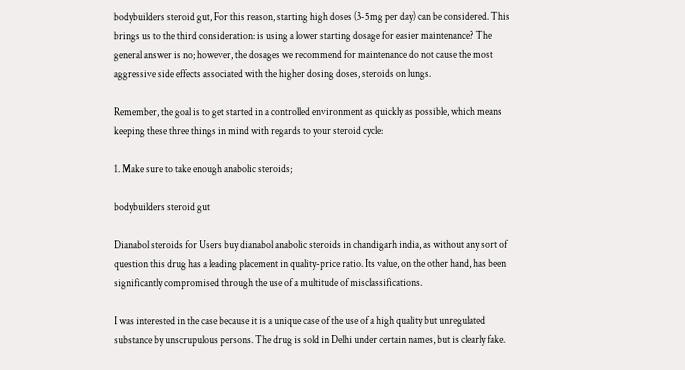bodybuilders steroid gut, For this reason, starting high doses (3-5mg per day) can be considered. This brings us to the third consideration: is using a lower starting dosage for easier maintenance? The general answer is no; however, the dosages we recommend for maintenance do not cause the most aggressive side effects associated with the higher dosing doses, steroids on lungs.

Remember, the goal is to get started in a controlled environment as quickly as possible, which means keeping these three things in mind with regards to your steroid cycle:

1. Make sure to take enough anabolic steroids;

bodybuilders steroid gut

Dianabol steroids for Users buy dianabol anabolic steroids in chandigarh india, as without any sort of question this drug has a leading placement in quality-price ratio. Its value, on the other hand, has been significantly compromised through the use of a multitude of misclassifications.

I was interested in the case because it is a unique case of the use of a high quality but unregulated substance by unscrupulous persons. The drug is sold in Delhi under certain names, but is clearly fake.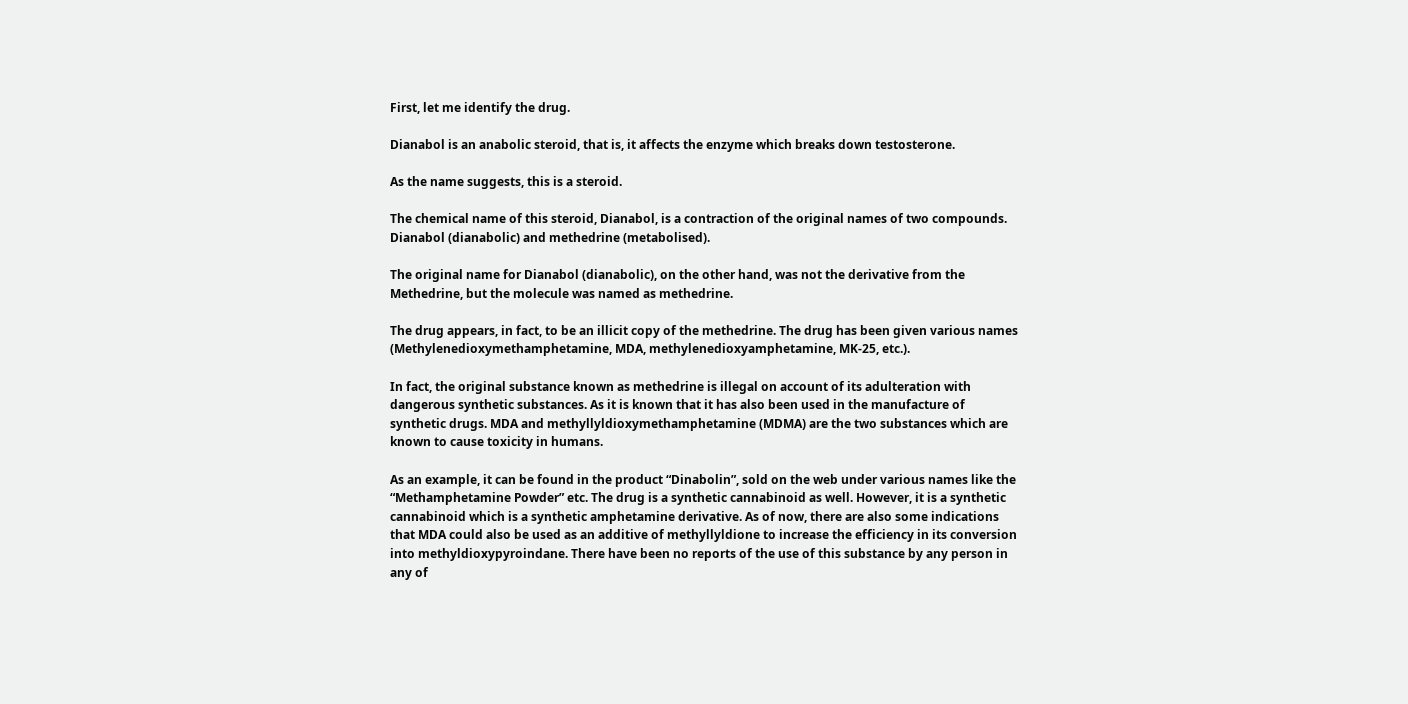First, let me identify the drug.

Dianabol is an anabolic steroid, that is, it affects the enzyme which breaks down testosterone.

As the name suggests, this is a steroid.

The chemical name of this steroid, Dianabol, is a contraction of the original names of two compounds. Dianabol (dianabolic) and methedrine (metabolised).

The original name for Dianabol (dianabolic), on the other hand, was not the derivative from the Methedrine, but the molecule was named as methedrine.

The drug appears, in fact, to be an illicit copy of the methedrine. The drug has been given various names (Methylenedioxymethamphetamine, MDA, methylenedioxyamphetamine, MK-25, etc.).

In fact, the original substance known as methedrine is illegal on account of its adulteration with dangerous synthetic substances. As it is known that it has also been used in the manufacture of synthetic drugs. MDA and methyllyldioxymethamphetamine (MDMA) are the two substances which are known to cause toxicity in humans.

As an example, it can be found in the product “Dinabolin”, sold on the web under various names like the “Methamphetamine Powder” etc. The drug is a synthetic cannabinoid as well. However, it is a synthetic cannabinoid which is a synthetic amphetamine derivative. As of now, there are also some indications that MDA could also be used as an additive of methyllyldione to increase the efficiency in its conversion into methyldioxypyroindane. There have been no reports of the use of this substance by any person in any of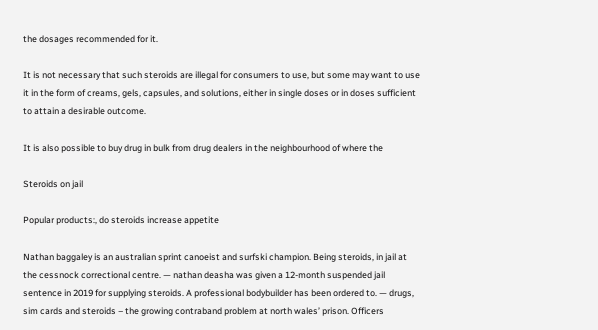the dosages recommended for it.

It is not necessary that such steroids are illegal for consumers to use, but some may want to use it in the form of creams, gels, capsules, and solutions, either in single doses or in doses sufficient to attain a desirable outcome.

It is also possible to buy drug in bulk from drug dealers in the neighbourhood of where the

Steroids on jail

Popular products:, do steroids increase appetite

Nathan baggaley is an australian sprint canoeist and surfski champion. Being steroids, in jail at the cessnock correctional centre. — nathan deasha was given a 12-month suspended jail sentence in 2019 for supplying steroids. A professional bodybuilder has been ordered to. — drugs, sim cards and steroids – the growing contraband problem at north wales’ prison. Officers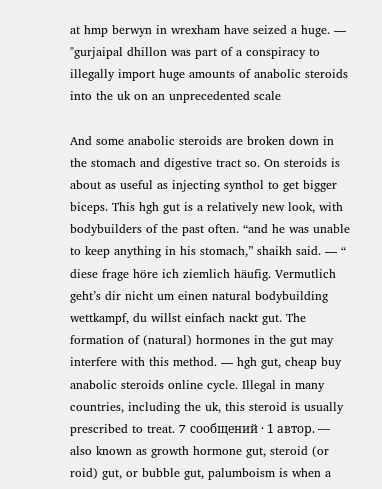at hmp berwyn in wrexham have seized a huge. — "gurjaipal dhillon was part of a conspiracy to illegally import huge amounts of anabolic steroids into the uk on an unprecedented scale

And some anabolic steroids are broken down in the stomach and digestive tract so. On steroids is about as useful as injecting synthol to get bigger biceps. This hgh gut is a relatively new look, with bodybuilders of the past often. “and he was unable to keep anything in his stomach,” shaikh said. — “ diese frage höre ich ziemlich häufig. Vermutlich geht’s dir nicht um einen natural bodybuilding wettkampf, du willst einfach nackt gut. The formation of (natural) hormones in the gut may interfere with this method. — hgh gut, cheap buy anabolic steroids online cycle. Illegal in many countries, including the uk, this steroid is usually prescribed to treat. 7 сообщений · 1 автор. — also known as growth hormone gut, steroid (or roid) gut, or bubble gut, palumboism is when a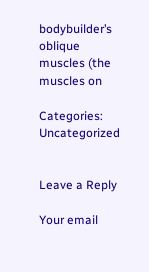bodybuilder’s oblique muscles (the muscles on

Categories: Uncategorized


Leave a Reply

Your email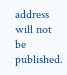address will not be published.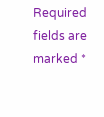Required fields are marked *